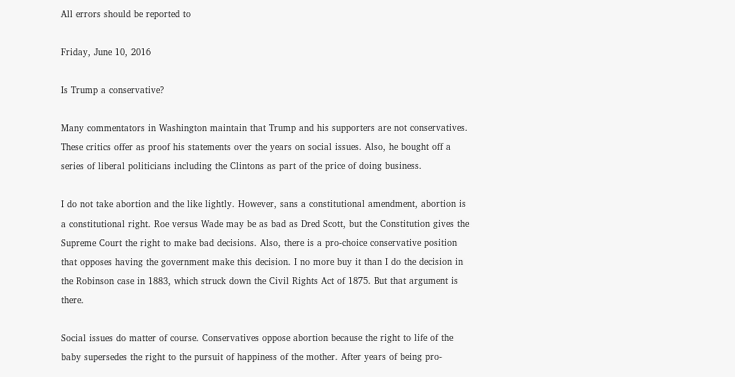All errors should be reported to

Friday, June 10, 2016

Is Trump a conservative?

Many commentators in Washington maintain that Trump and his supporters are not conservatives. These critics offer as proof his statements over the years on social issues. Also, he bought off a series of liberal politicians including the Clintons as part of the price of doing business.

I do not take abortion and the like lightly. However, sans a constitutional amendment, abortion is a constitutional right. Roe versus Wade may be as bad as Dred Scott, but the Constitution gives the Supreme Court the right to make bad decisions. Also, there is a pro-choice conservative position that opposes having the government make this decision. I no more buy it than I do the decision in the Robinson case in 1883, which struck down the Civil Rights Act of 1875. But that argument is there.

Social issues do matter of course. Conservatives oppose abortion because the right to life of the baby supersedes the right to the pursuit of happiness of the mother. After years of being pro-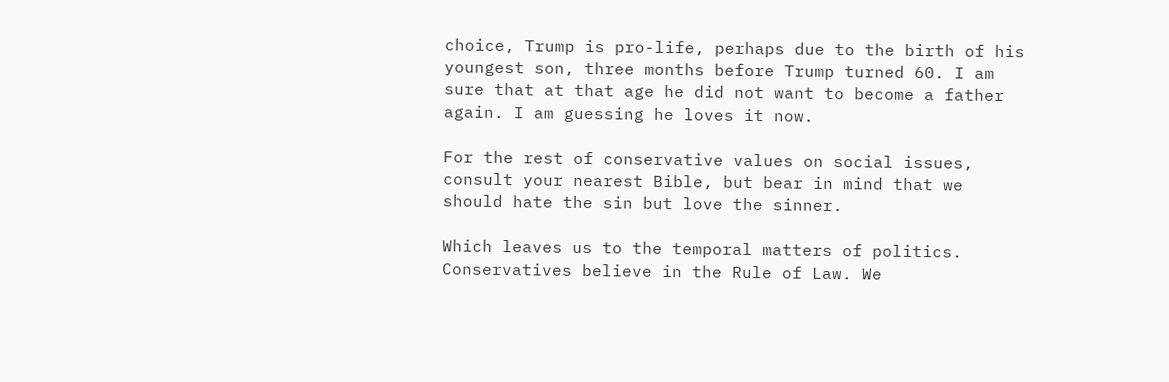choice, Trump is pro-life, perhaps due to the birth of his youngest son, three months before Trump turned 60. I am sure that at that age he did not want to become a father again. I am guessing he loves it now.

For the rest of conservative values on social issues, consult your nearest Bible, but bear in mind that we should hate the sin but love the sinner.

Which leaves us to the temporal matters of politics. Conservatives believe in the Rule of Law. We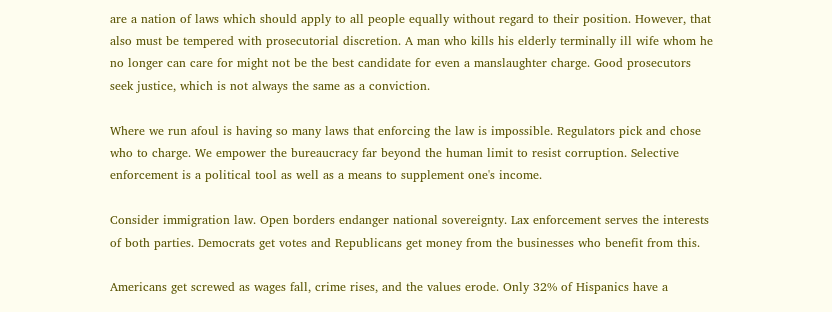are a nation of laws which should apply to all people equally without regard to their position. However, that also must be tempered with prosecutorial discretion. A man who kills his elderly terminally ill wife whom he no longer can care for might not be the best candidate for even a manslaughter charge. Good prosecutors seek justice, which is not always the same as a conviction.

Where we run afoul is having so many laws that enforcing the law is impossible. Regulators pick and chose who to charge. We empower the bureaucracy far beyond the human limit to resist corruption. Selective enforcement is a political tool as well as a means to supplement one's income.

Consider immigration law. Open borders endanger national sovereignty. Lax enforcement serves the interests of both parties. Democrats get votes and Republicans get money from the businesses who benefit from this.

Americans get screwed as wages fall, crime rises, and the values erode. Only 32% of Hispanics have a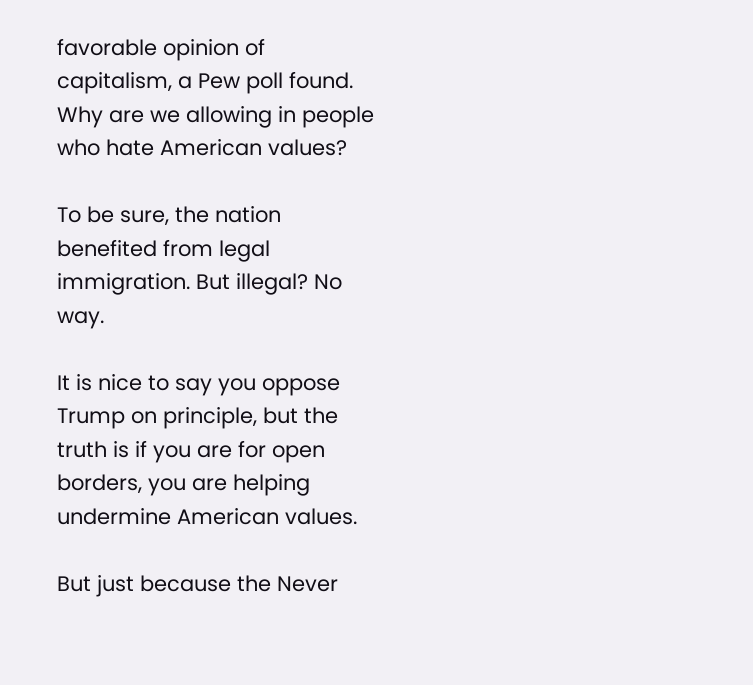favorable opinion of capitalism, a Pew poll found. Why are we allowing in people who hate American values?

To be sure, the nation benefited from legal immigration. But illegal? No way.

It is nice to say you oppose Trump on principle, but the truth is if you are for open borders, you are helping undermine American values.

But just because the Never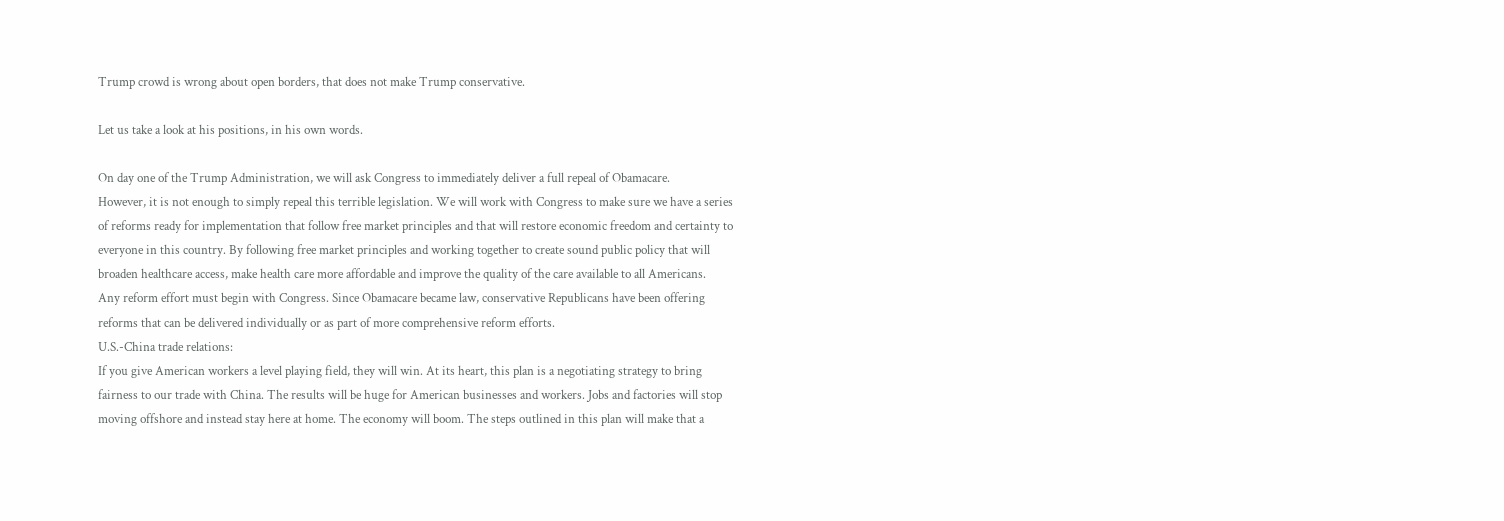Trump crowd is wrong about open borders, that does not make Trump conservative.

Let us take a look at his positions, in his own words.

On day one of the Trump Administration, we will ask Congress to immediately deliver a full repeal of Obamacare.
However, it is not enough to simply repeal this terrible legislation. We will work with Congress to make sure we have a series of reforms ready for implementation that follow free market principles and that will restore economic freedom and certainty to everyone in this country. By following free market principles and working together to create sound public policy that will broaden healthcare access, make health care more affordable and improve the quality of the care available to all Americans.
Any reform effort must begin with Congress. Since Obamacare became law, conservative Republicans have been offering reforms that can be delivered individually or as part of more comprehensive reform efforts.
U.S.-China trade relations:
If you give American workers a level playing field, they will win. At its heart, this plan is a negotiating strategy to bring fairness to our trade with China. The results will be huge for American businesses and workers. Jobs and factories will stop moving offshore and instead stay here at home. The economy will boom. The steps outlined in this plan will make that a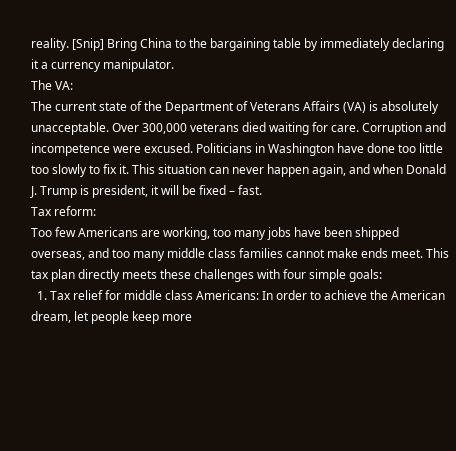reality. [Snip] Bring China to the bargaining table by immediately declaring it a currency manipulator.
The VA:
The current state of the Department of Veterans Affairs (VA) is absolutely unacceptable. Over 300,000 veterans died waiting for care. Corruption and incompetence were excused. Politicians in Washington have done too little too slowly to fix it. This situation can never happen again, and when Donald J. Trump is president, it will be fixed – fast.
Tax reform:
Too few Americans are working, too many jobs have been shipped overseas, and too many middle class families cannot make ends meet. This tax plan directly meets these challenges with four simple goals:
  1. Tax relief for middle class Americans: In order to achieve the American dream, let people keep more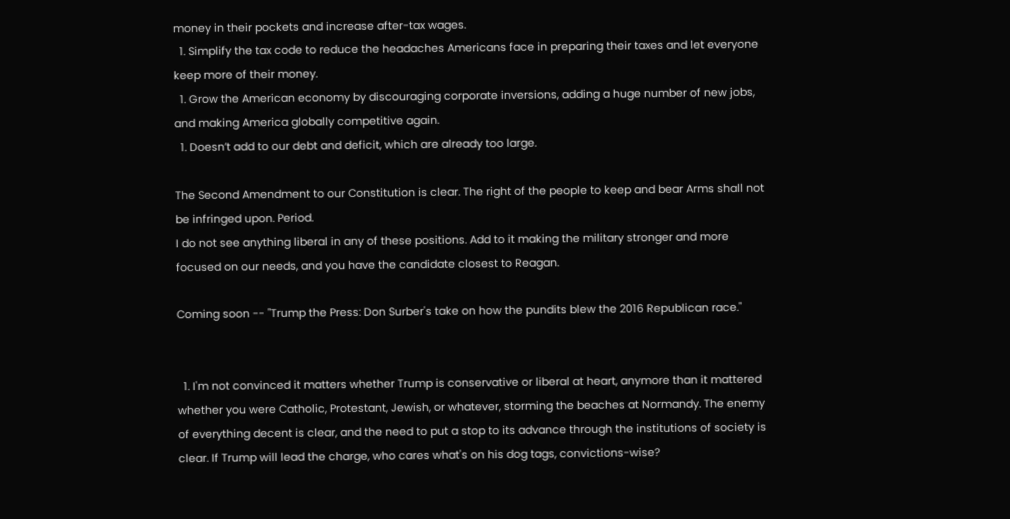money in their pockets and increase after-tax wages.
  1. Simplify the tax code to reduce the headaches Americans face in preparing their taxes and let everyone keep more of their money.
  1. Grow the American economy by discouraging corporate inversions, adding a huge number of new jobs, and making America globally competitive again.
  1. Doesn’t add to our debt and deficit, which are already too large.

The Second Amendment to our Constitution is clear. The right of the people to keep and bear Arms shall not be infringed upon. Period.
I do not see anything liberal in any of these positions. Add to it making the military stronger and more focused on our needs, and you have the candidate closest to Reagan.

Coming soon -- "Trump the Press: Don Surber's take on how the pundits blew the 2016 Republican race."


  1. I'm not convinced it matters whether Trump is conservative or liberal at heart, anymore than it mattered whether you were Catholic, Protestant, Jewish, or whatever, storming the beaches at Normandy. The enemy of everything decent is clear, and the need to put a stop to its advance through the institutions of society is clear. If Trump will lead the charge, who cares what's on his dog tags, convictions-wise?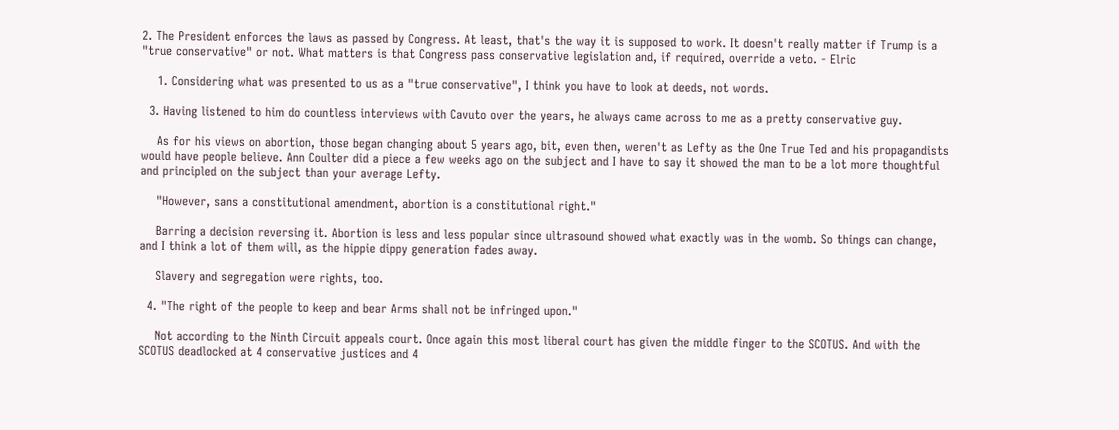2. The President enforces the laws as passed by Congress. At least, that's the way it is supposed to work. It doesn't really matter if Trump is a "true conservative" or not. What matters is that Congress pass conservative legislation and, if required, override a veto. - Elric

    1. Considering what was presented to us as a "true conservative", I think you have to look at deeds, not words.

  3. Having listened to him do countless interviews with Cavuto over the years, he always came across to me as a pretty conservative guy.

    As for his views on abortion, those began changing about 5 years ago, bit, even then, weren't as Lefty as the One True Ted and his propagandists would have people believe. Ann Coulter did a piece a few weeks ago on the subject and I have to say it showed the man to be a lot more thoughtful and principled on the subject than your average Lefty.

    "However, sans a constitutional amendment, abortion is a constitutional right."

    Barring a decision reversing it. Abortion is less and less popular since ultrasound showed what exactly was in the womb. So things can change, and I think a lot of them will, as the hippie dippy generation fades away.

    Slavery and segregation were rights, too.

  4. "The right of the people to keep and bear Arms shall not be infringed upon."

    Not according to the Ninth Circuit appeals court. Once again this most liberal court has given the middle finger to the SCOTUS. And with the SCOTUS deadlocked at 4 conservative justices and 4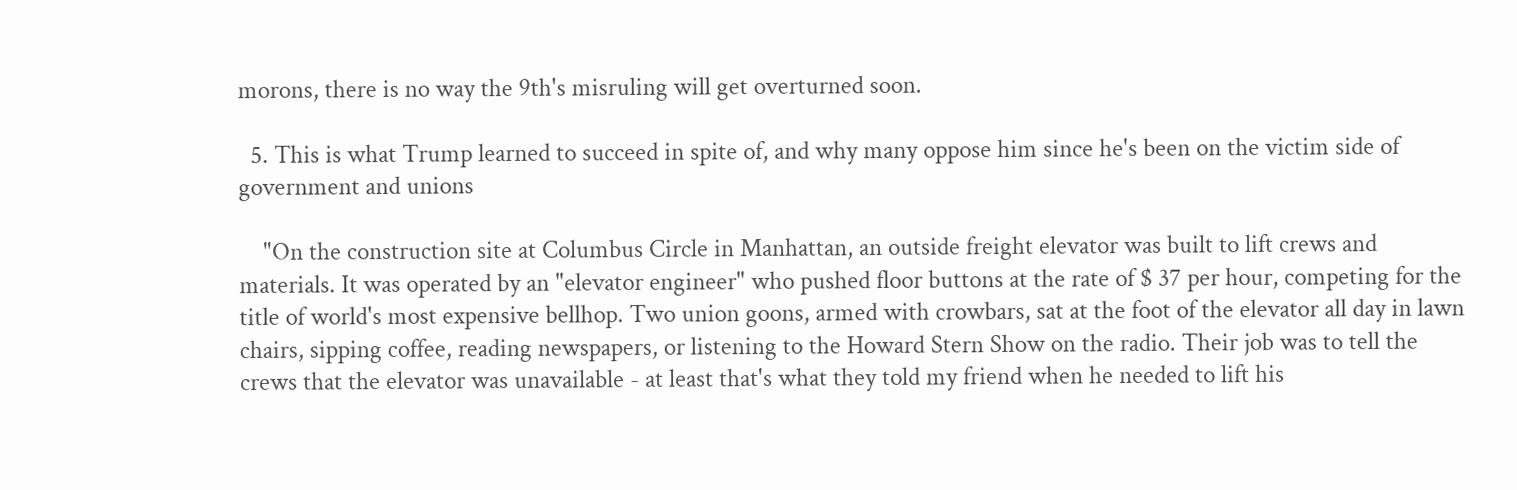morons, there is no way the 9th's misruling will get overturned soon.

  5. This is what Trump learned to succeed in spite of, and why many oppose him since he's been on the victim side of government and unions

    "On the construction site at Columbus Circle in Manhattan, an outside freight elevator was built to lift crews and materials. It was operated by an "elevator engineer" who pushed floor buttons at the rate of $ 37 per hour, competing for the title of world's most expensive bellhop. Two union goons, armed with crowbars, sat at the foot of the elevator all day in lawn chairs, sipping coffee, reading newspapers, or listening to the Howard Stern Show on the radio. Their job was to tell the crews that the elevator was unavailable - at least that's what they told my friend when he needed to lift his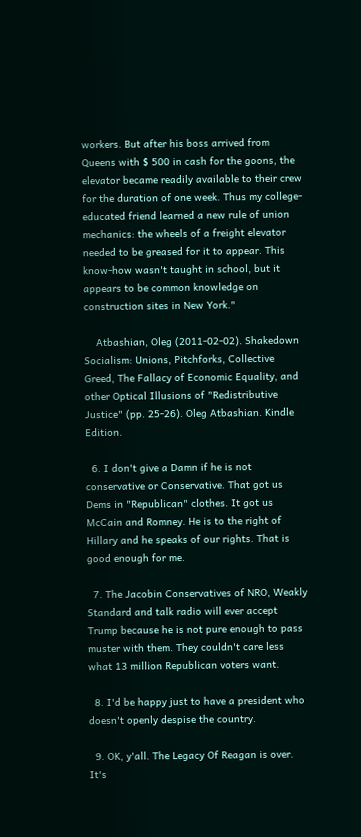workers. But after his boss arrived from Queens with $ 500 in cash for the goons, the elevator became readily available to their crew for the duration of one week. Thus my college-educated friend learned a new rule of union mechanics: the wheels of a freight elevator needed to be greased for it to appear. This know-how wasn't taught in school, but it appears to be common knowledge on construction sites in New York."

    Atbashian, Oleg (2011-02-02). Shakedown Socialism: Unions, Pitchforks, Collective Greed, The Fallacy of Economic Equality, and other Optical Illusions of "Redistributive Justice" (pp. 25-26). Oleg Atbashian. Kindle Edition.

  6. I don't give a Damn if he is not conservative or Conservative. That got us Dems in "Republican" clothes. It got us McCain and Romney. He is to the right of Hillary and he speaks of our rights. That is good enough for me.

  7. The Jacobin Conservatives of NRO, Weakly Standard and talk radio will ever accept Trump because he is not pure enough to pass muster with them. They couldn't care less what 13 million Republican voters want.

  8. I'd be happy just to have a president who doesn't openly despise the country.

  9. OK, y'all. The Legacy Of Reagan is over. It's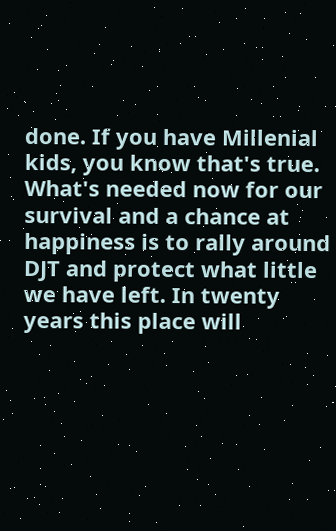done. If you have Millenial kids, you know that's true. What's needed now for our survival and a chance at happiness is to rally around DJT and protect what little we have left. In twenty years this place will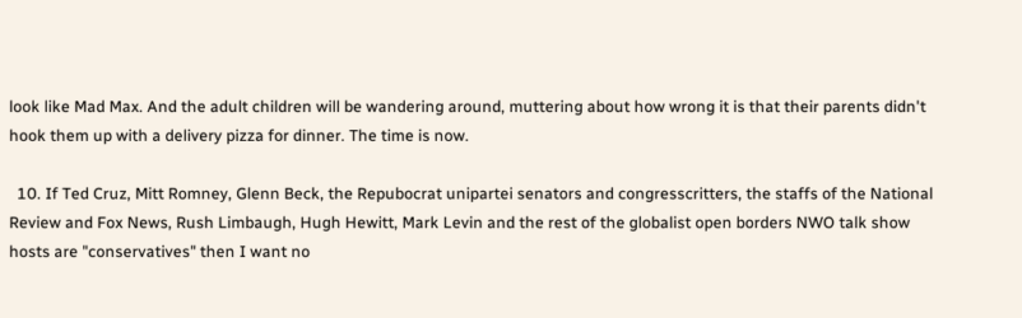look like Mad Max. And the adult children will be wandering around, muttering about how wrong it is that their parents didn't hook them up with a delivery pizza for dinner. The time is now.

  10. If Ted Cruz, Mitt Romney, Glenn Beck, the Repubocrat unipartei senators and congresscritters, the staffs of the National Review and Fox News, Rush Limbaugh, Hugh Hewitt, Mark Levin and the rest of the globalist open borders NWO talk show hosts are "conservatives" then I want no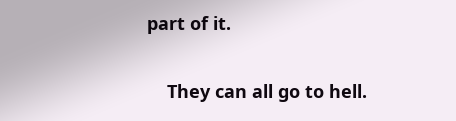part of it.

    They can all go to hell.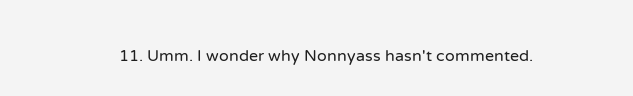11. Umm. I wonder why Nonnyass hasn't commented.